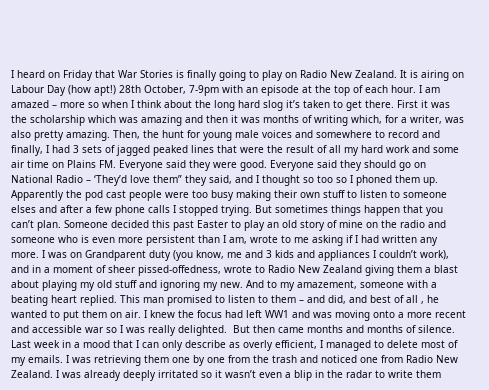I heard on Friday that War Stories is finally going to play on Radio New Zealand. It is airing on Labour Day (how apt!) 28th October, 7-9pm with an episode at the top of each hour. I am amazed – more so when I think about the long hard slog it’s taken to get there. First it was the scholarship which was amazing and then it was months of writing which, for a writer, was also pretty amazing. Then, the hunt for young male voices and somewhere to record and finally, I had 3 sets of jagged peaked lines that were the result of all my hard work and some air time on Plains FM. Everyone said they were good. Everyone said they should go on National Radio – ‘They’d love them” they said, and I thought so too so I phoned them up. Apparently the pod cast people were too busy making their own stuff to listen to someone elses and after a few phone calls I stopped trying. But sometimes things happen that you can’t plan. Someone decided this past Easter to play an old story of mine on the radio and someone who is even more persistent than I am, wrote to me asking if I had written any more. I was on Grandparent duty (you know, me and 3 kids and appliances I couldn’t work), and in a moment of sheer pissed-offedness, wrote to Radio New Zealand giving them a blast about playing my old stuff and ignoring my new. And to my amazement, someone with a beating heart replied. This man promised to listen to them – and did, and best of all , he wanted to put them on air. I knew the focus had left WW1 and was moving onto a more recent and accessible war so I was really delighted.  But then came months and months of silence. Last week in a mood that I can only describe as overly efficient, I managed to delete most of my emails. I was retrieving them one by one from the trash and noticed one from Radio New Zealand. I was already deeply irritated so it wasn’t even a blip in the radar to write them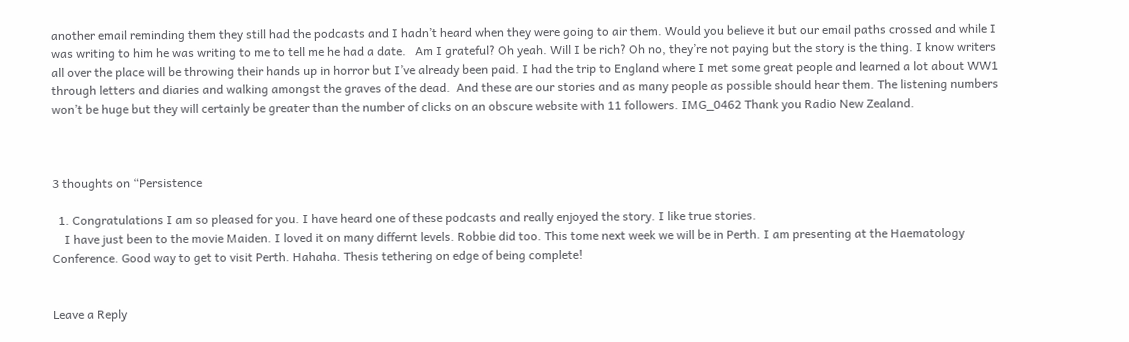another email reminding them they still had the podcasts and I hadn’t heard when they were going to air them. Would you believe it but our email paths crossed and while I was writing to him he was writing to me to tell me he had a date.   Am I grateful? Oh yeah. Will I be rich? Oh no, they’re not paying but the story is the thing. I know writers all over the place will be throwing their hands up in horror but I’ve already been paid. I had the trip to England where I met some great people and learned a lot about WW1 through letters and diaries and walking amongst the graves of the dead.  And these are our stories and as many people as possible should hear them. The listening numbers won’t be huge but they will certainly be greater than the number of clicks on an obscure website with 11 followers. IMG_0462 Thank you Radio New Zealand.



3 thoughts on “Persistence

  1. Congratulations I am so pleased for you. I have heard one of these podcasts and really enjoyed the story. I like true stories.
    I have just been to the movie Maiden. I loved it on many differnt levels. Robbie did too. This tome next week we will be in Perth. I am presenting at the Haematology Conference. Good way to get to visit Perth. Hahaha. Thesis tethering on edge of being complete!


Leave a Reply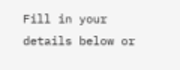Fill in your details below or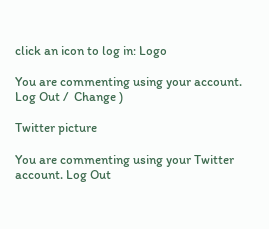click an icon to log in: Logo

You are commenting using your account. Log Out /  Change )

Twitter picture

You are commenting using your Twitter account. Log Out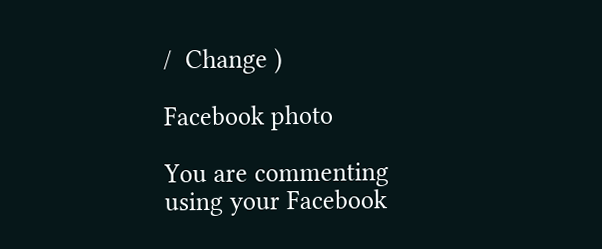/  Change )

Facebook photo

You are commenting using your Facebook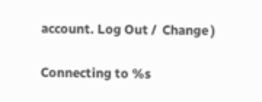account. Log Out /  Change )

Connecting to %s